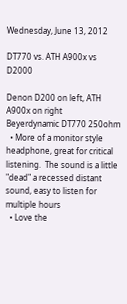Wednesday, June 13, 2012

DT770 vs. ATH A900x vs D2000

Denon D200 on left, ATH A900x on right
Beyerdynamic DT770 250ohm
  • More of a monitor style headphone, great for critical listening.  The sound is a little "dead" a recessed distant sound, easy to listen for multiple hours
  • Love the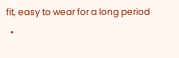fit, easy to wear for a long period
  •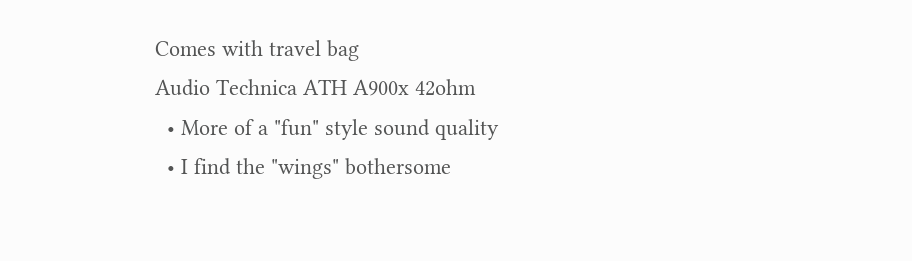Comes with travel bag
Audio Technica ATH A900x 42ohm
  • More of a "fun" style sound quality
  • I find the "wings" bothersome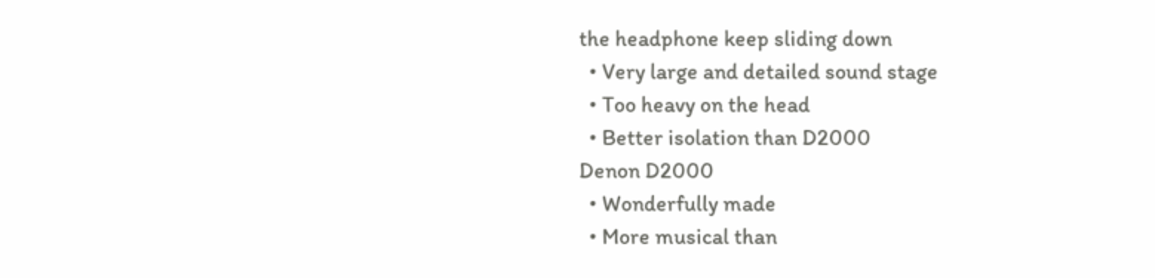the headphone keep sliding down
  • Very large and detailed sound stage
  • Too heavy on the head
  • Better isolation than D2000
Denon D2000
  • Wonderfully made
  • More musical than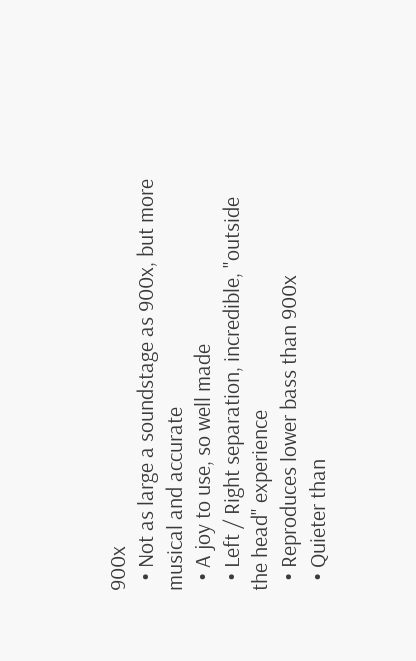900x
  • Not as large a soundstage as 900x, but more musical and accurate
  • A joy to use, so well made
  • Left / Right separation, incredible, "outside the head" experience
  • Reproduces lower bass than 900x
  • Quieter than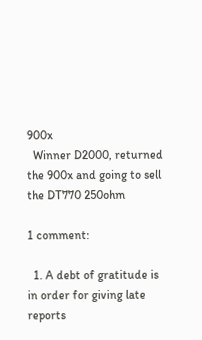900x
  Winner D2000, returned the 900x and going to sell the DT770 250ohm

1 comment:

  1. A debt of gratitude is in order for giving late reports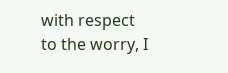with respect to the worry, I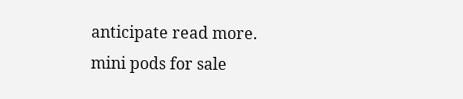anticipate read more. mini pods for sale